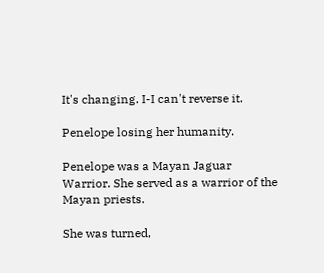It's changing. I-I can't reverse it.

Penelope losing her humanity.

Penelope was a Mayan Jaguar Warrior. She served as a warrior of the Mayan priests.

She was turned,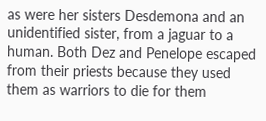as were her sisters Desdemona and an unidentified sister, from a jaguar to a human. Both Dez and Penelope escaped from their priests because they used them as warriors to die for them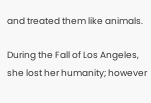and treated them like animals.

During the Fall of Los Angeles, she lost her humanity; however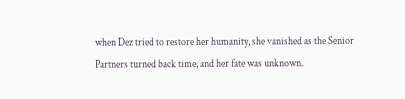when Dez tried to restore her humanity, she vanished as the Senior Partners turned back time, and her fate was unknown.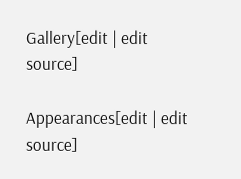Gallery[edit | edit source]

Appearances[edit | edit source]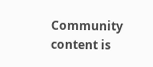Community content is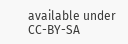available under CC-BY-SA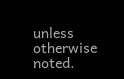unless otherwise noted.